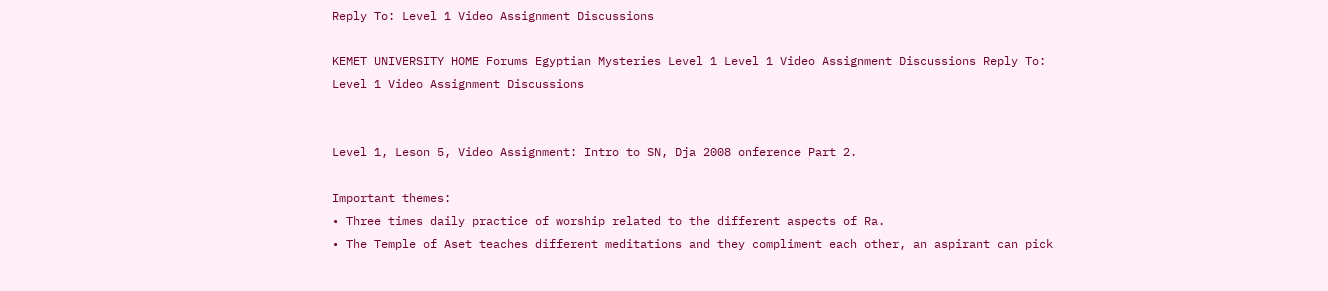Reply To: Level 1 Video Assignment Discussions

KEMET UNIVERSITY HOME Forums Egyptian Mysteries Level 1 Level 1 Video Assignment Discussions Reply To: Level 1 Video Assignment Discussions


Level 1, Leson 5, Video Assignment: Intro to SN, Dja 2008 onference Part 2.

Important themes:
• Three times daily practice of worship related to the different aspects of Ra.
• The Temple of Aset teaches different meditations and they compliment each other, an aspirant can pick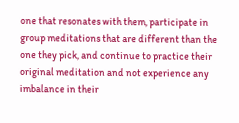one that resonates with them, participate in group meditations that are different than the one they pick, and continue to practice their original meditation and not experience any imbalance in their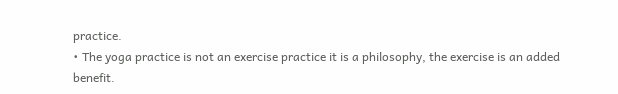practice.
• The yoga practice is not an exercise practice it is a philosophy, the exercise is an added benefit.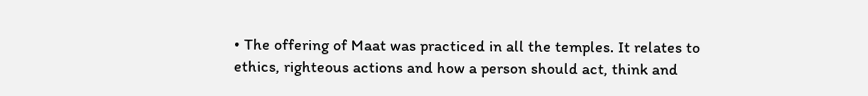• The offering of Maat was practiced in all the temples. It relates to ethics, righteous actions and how a person should act, think and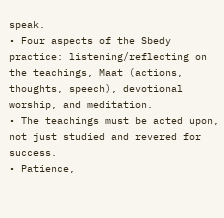speak.
• Four aspects of the Sbedy practice: listening/reflecting on the teachings, Maat (actions, thoughts, speech), devotional worship, and meditation.
• The teachings must be acted upon, not just studied and revered for success.
• Patience,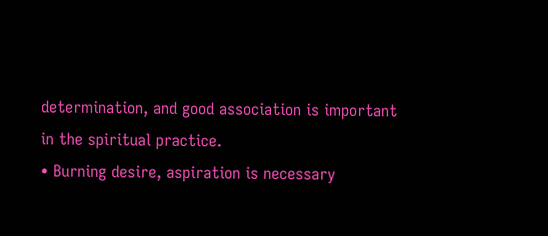determination, and good association is important in the spiritual practice.
• Burning desire, aspiration is necessary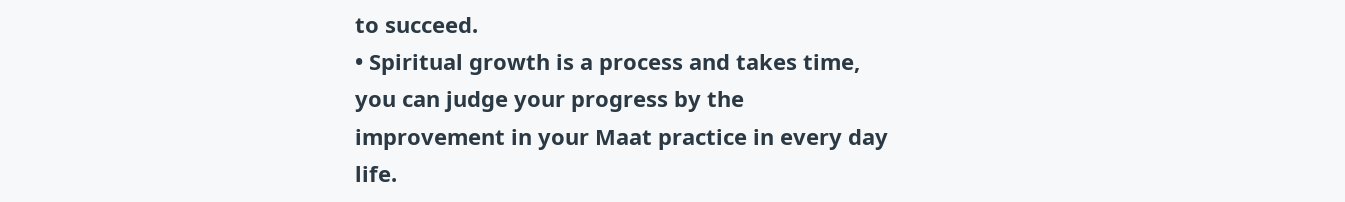to succeed.
• Spiritual growth is a process and takes time, you can judge your progress by the improvement in your Maat practice in every day life.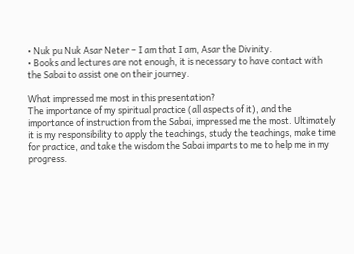• Nuk pu Nuk Asar Neter – I am that I am, Asar the Divinity.
• Books and lectures are not enough, it is necessary to have contact with the Sabai to assist one on their journey.

What impressed me most in this presentation?
The importance of my spiritual practice (all aspects of it), and the importance of instruction from the Sabai, impressed me the most. Ultimately it is my responsibility to apply the teachings, study the teachings, make time for practice, and take the wisdom the Sabai imparts to me to help me in my progress.